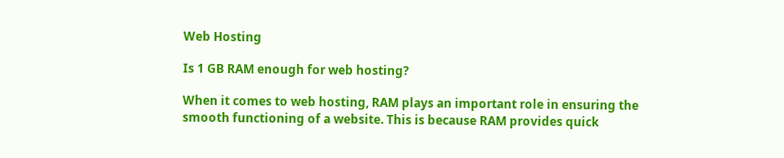Web Hosting

Is 1 GB RAM enough for web hosting?

When it comes to web hosting, RAM plays an important role in ensuring the smooth functioning of a website. This is because RAM provides quick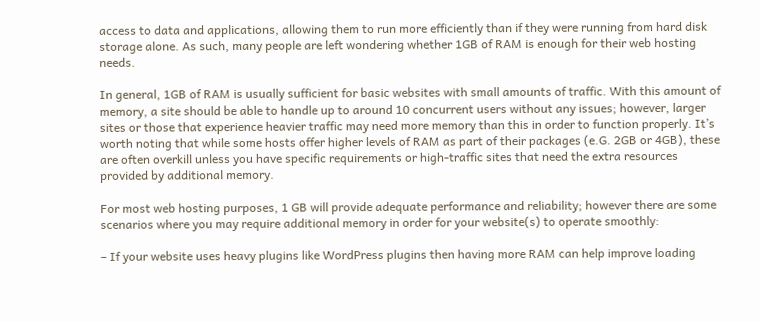access to data and applications, allowing them to run more efficiently than if they were running from hard disk storage alone. As such, many people are left wondering whether 1GB of RAM is enough for their web hosting needs.

In general, 1GB of RAM is usually sufficient for basic websites with small amounts of traffic. With this amount of memory, a site should be able to handle up to around 10 concurrent users without any issues; however, larger sites or those that experience heavier traffic may need more memory than this in order to function properly. It’s worth noting that while some hosts offer higher levels of RAM as part of their packages (e.G. 2GB or 4GB), these are often overkill unless you have specific requirements or high-traffic sites that need the extra resources provided by additional memory.

For most web hosting purposes, 1 GB will provide adequate performance and reliability; however there are some scenarios where you may require additional memory in order for your website(s) to operate smoothly:

– If your website uses heavy plugins like WordPress plugins then having more RAM can help improve loading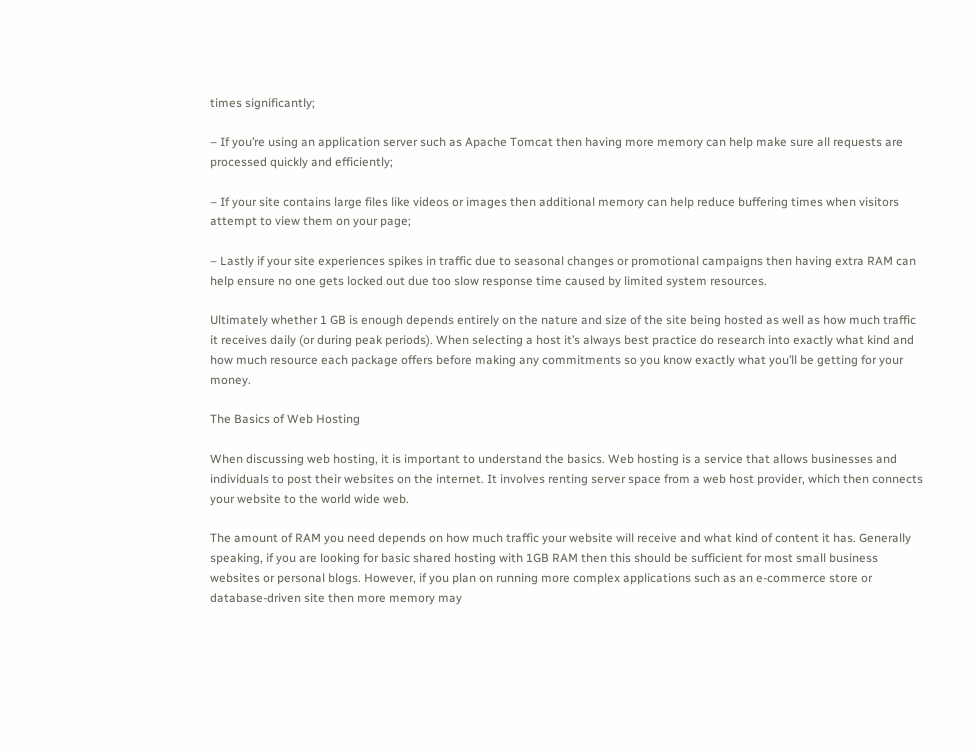times significantly;

– If you’re using an application server such as Apache Tomcat then having more memory can help make sure all requests are processed quickly and efficiently;

– If your site contains large files like videos or images then additional memory can help reduce buffering times when visitors attempt to view them on your page;

– Lastly if your site experiences spikes in traffic due to seasonal changes or promotional campaigns then having extra RAM can help ensure no one gets locked out due too slow response time caused by limited system resources.

Ultimately whether 1 GB is enough depends entirely on the nature and size of the site being hosted as well as how much traffic it receives daily (or during peak periods). When selecting a host it’s always best practice do research into exactly what kind and how much resource each package offers before making any commitments so you know exactly what you’ll be getting for your money.

The Basics of Web Hosting

When discussing web hosting, it is important to understand the basics. Web hosting is a service that allows businesses and individuals to post their websites on the internet. It involves renting server space from a web host provider, which then connects your website to the world wide web.

The amount of RAM you need depends on how much traffic your website will receive and what kind of content it has. Generally speaking, if you are looking for basic shared hosting with 1GB RAM then this should be sufficient for most small business websites or personal blogs. However, if you plan on running more complex applications such as an e-commerce store or database-driven site then more memory may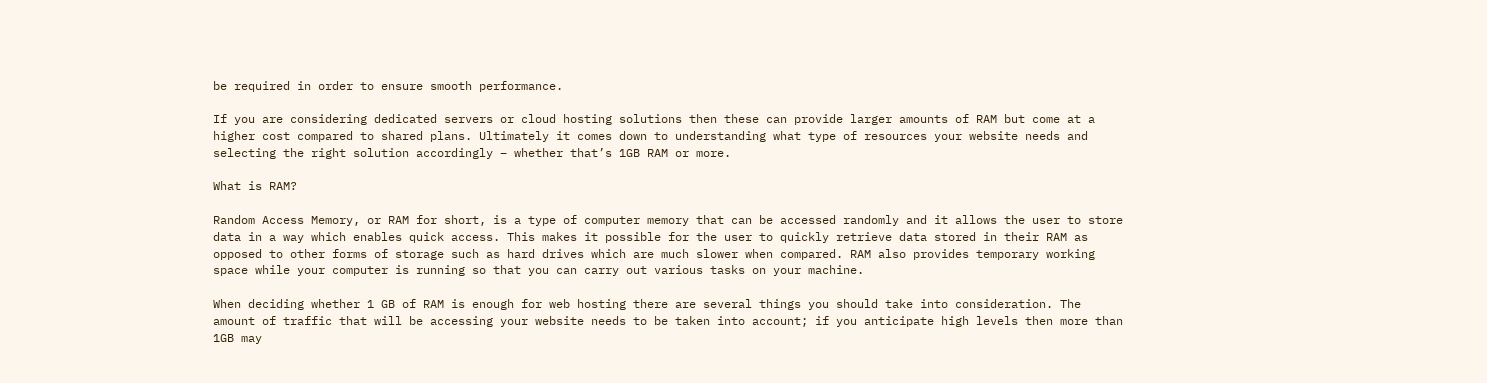be required in order to ensure smooth performance.

If you are considering dedicated servers or cloud hosting solutions then these can provide larger amounts of RAM but come at a higher cost compared to shared plans. Ultimately it comes down to understanding what type of resources your website needs and selecting the right solution accordingly – whether that’s 1GB RAM or more.

What is RAM?

Random Access Memory, or RAM for short, is a type of computer memory that can be accessed randomly and it allows the user to store data in a way which enables quick access. This makes it possible for the user to quickly retrieve data stored in their RAM as opposed to other forms of storage such as hard drives which are much slower when compared. RAM also provides temporary working space while your computer is running so that you can carry out various tasks on your machine.

When deciding whether 1 GB of RAM is enough for web hosting there are several things you should take into consideration. The amount of traffic that will be accessing your website needs to be taken into account; if you anticipate high levels then more than 1GB may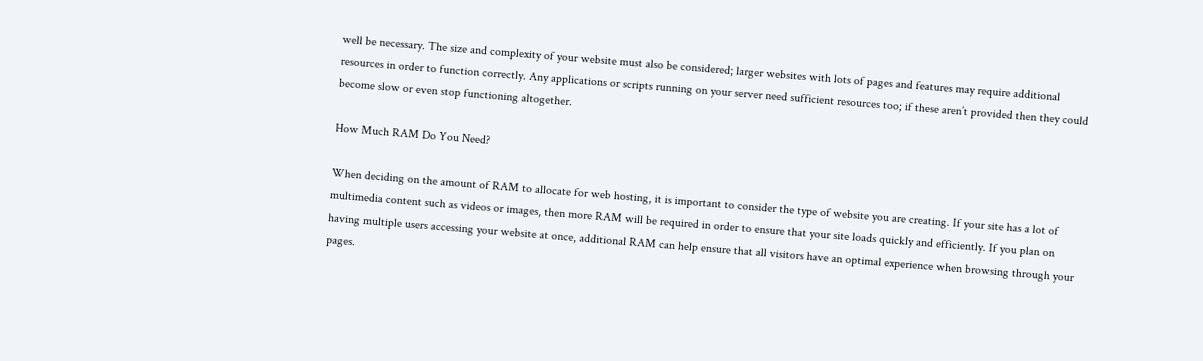well be necessary. The size and complexity of your website must also be considered; larger websites with lots of pages and features may require additional resources in order to function correctly. Any applications or scripts running on your server need sufficient resources too; if these aren’t provided then they could become slow or even stop functioning altogether.

How Much RAM Do You Need?

When deciding on the amount of RAM to allocate for web hosting, it is important to consider the type of website you are creating. If your site has a lot of multimedia content such as videos or images, then more RAM will be required in order to ensure that your site loads quickly and efficiently. If you plan on having multiple users accessing your website at once, additional RAM can help ensure that all visitors have an optimal experience when browsing through your pages.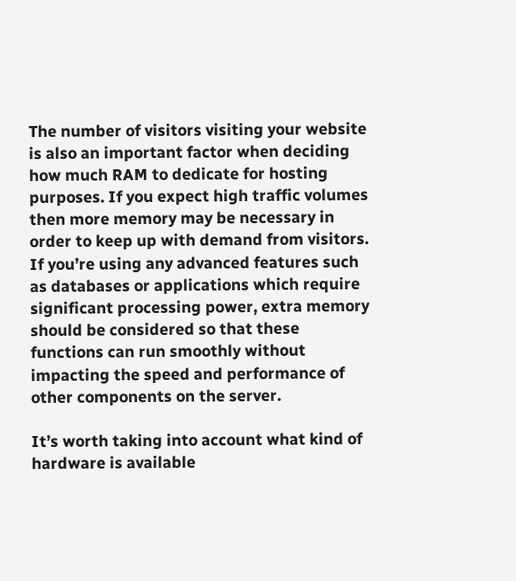The number of visitors visiting your website is also an important factor when deciding how much RAM to dedicate for hosting purposes. If you expect high traffic volumes then more memory may be necessary in order to keep up with demand from visitors. If you’re using any advanced features such as databases or applications which require significant processing power, extra memory should be considered so that these functions can run smoothly without impacting the speed and performance of other components on the server.

It’s worth taking into account what kind of hardware is available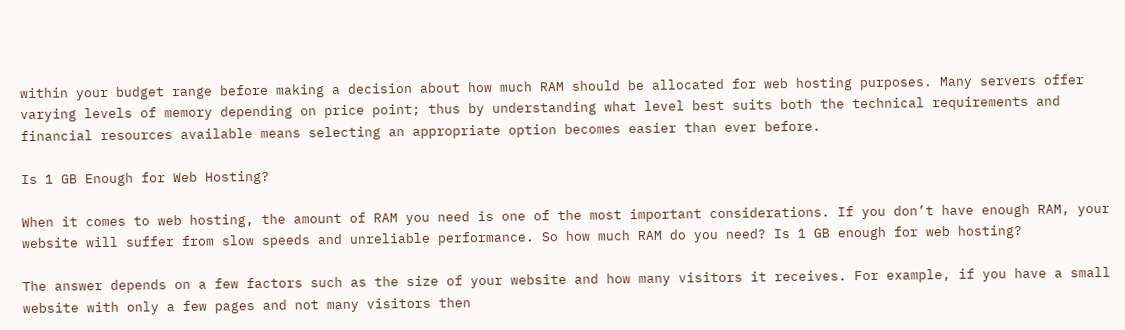within your budget range before making a decision about how much RAM should be allocated for web hosting purposes. Many servers offer varying levels of memory depending on price point; thus by understanding what level best suits both the technical requirements and financial resources available means selecting an appropriate option becomes easier than ever before.

Is 1 GB Enough for Web Hosting?

When it comes to web hosting, the amount of RAM you need is one of the most important considerations. If you don’t have enough RAM, your website will suffer from slow speeds and unreliable performance. So how much RAM do you need? Is 1 GB enough for web hosting?

The answer depends on a few factors such as the size of your website and how many visitors it receives. For example, if you have a small website with only a few pages and not many visitors then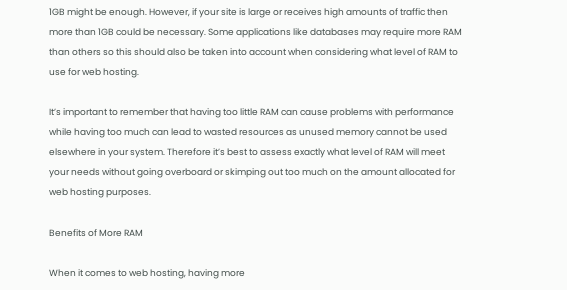1GB might be enough. However, if your site is large or receives high amounts of traffic then more than 1GB could be necessary. Some applications like databases may require more RAM than others so this should also be taken into account when considering what level of RAM to use for web hosting.

It’s important to remember that having too little RAM can cause problems with performance while having too much can lead to wasted resources as unused memory cannot be used elsewhere in your system. Therefore it’s best to assess exactly what level of RAM will meet your needs without going overboard or skimping out too much on the amount allocated for web hosting purposes.

Benefits of More RAM

When it comes to web hosting, having more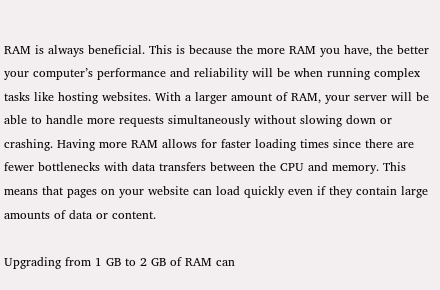RAM is always beneficial. This is because the more RAM you have, the better your computer’s performance and reliability will be when running complex tasks like hosting websites. With a larger amount of RAM, your server will be able to handle more requests simultaneously without slowing down or crashing. Having more RAM allows for faster loading times since there are fewer bottlenecks with data transfers between the CPU and memory. This means that pages on your website can load quickly even if they contain large amounts of data or content.

Upgrading from 1 GB to 2 GB of RAM can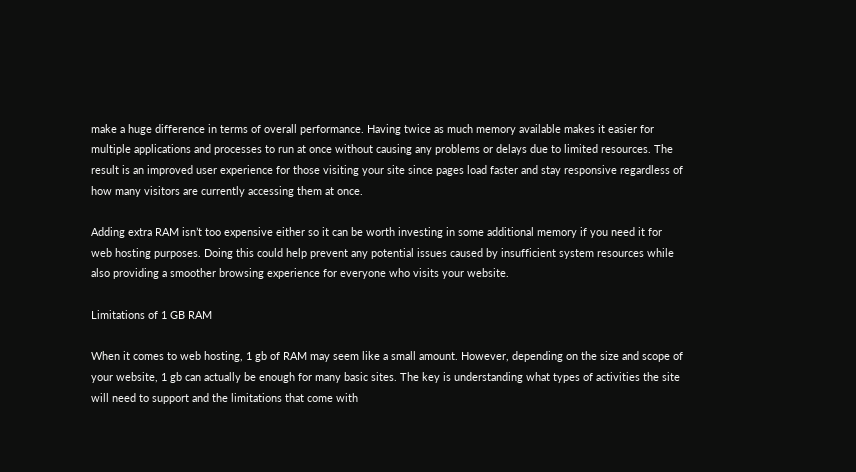make a huge difference in terms of overall performance. Having twice as much memory available makes it easier for multiple applications and processes to run at once without causing any problems or delays due to limited resources. The result is an improved user experience for those visiting your site since pages load faster and stay responsive regardless of how many visitors are currently accessing them at once.

Adding extra RAM isn’t too expensive either so it can be worth investing in some additional memory if you need it for web hosting purposes. Doing this could help prevent any potential issues caused by insufficient system resources while also providing a smoother browsing experience for everyone who visits your website.

Limitations of 1 GB RAM

When it comes to web hosting, 1 gb of RAM may seem like a small amount. However, depending on the size and scope of your website, 1 gb can actually be enough for many basic sites. The key is understanding what types of activities the site will need to support and the limitations that come with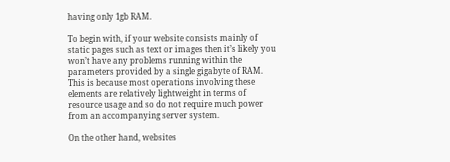having only 1gb RAM.

To begin with, if your website consists mainly of static pages such as text or images then it’s likely you won’t have any problems running within the parameters provided by a single gigabyte of RAM. This is because most operations involving these elements are relatively lightweight in terms of resource usage and so do not require much power from an accompanying server system.

On the other hand, websites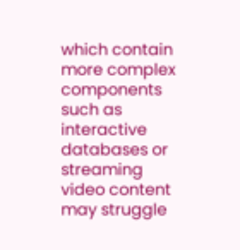which contain more complex components such as interactive databases or streaming video content may struggle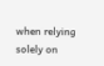when relying solely on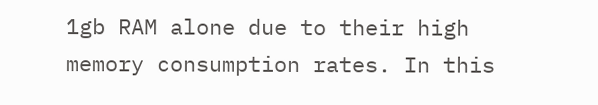1gb RAM alone due to their high memory consumption rates. In this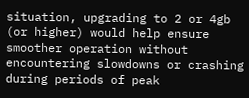situation, upgrading to 2 or 4gb (or higher) would help ensure smoother operation without encountering slowdowns or crashing during periods of peak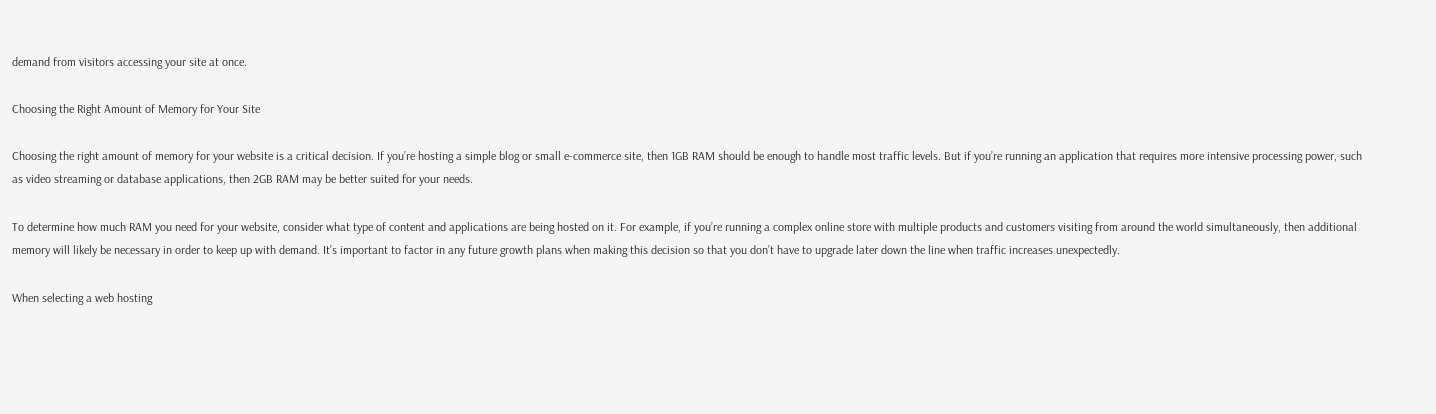demand from visitors accessing your site at once.

Choosing the Right Amount of Memory for Your Site

Choosing the right amount of memory for your website is a critical decision. If you’re hosting a simple blog or small e-commerce site, then 1GB RAM should be enough to handle most traffic levels. But if you’re running an application that requires more intensive processing power, such as video streaming or database applications, then 2GB RAM may be better suited for your needs.

To determine how much RAM you need for your website, consider what type of content and applications are being hosted on it. For example, if you’re running a complex online store with multiple products and customers visiting from around the world simultaneously, then additional memory will likely be necessary in order to keep up with demand. It’s important to factor in any future growth plans when making this decision so that you don’t have to upgrade later down the line when traffic increases unexpectedly.

When selecting a web hosting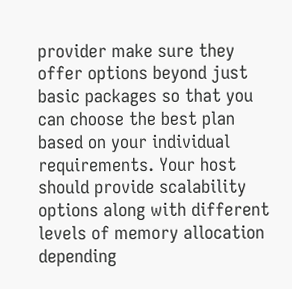provider make sure they offer options beyond just basic packages so that you can choose the best plan based on your individual requirements. Your host should provide scalability options along with different levels of memory allocation depending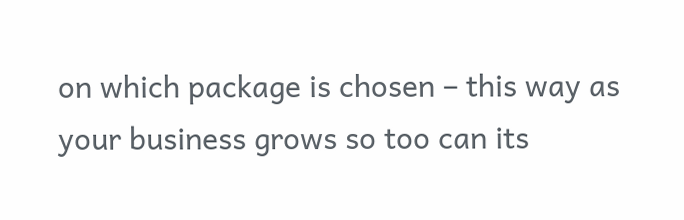on which package is chosen – this way as your business grows so too can its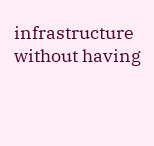infrastructure without having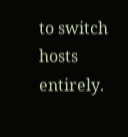to switch hosts entirely.